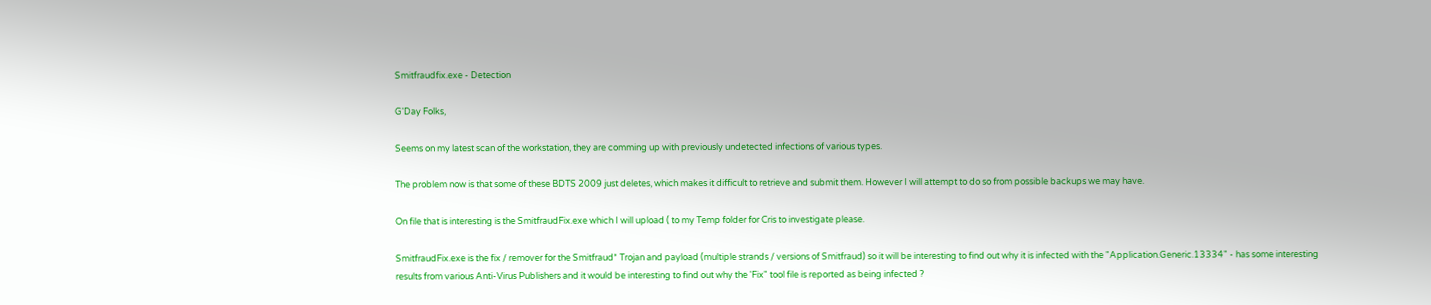Smitfraudfix.exe - Detection

G'Day Folks,

Seems on my latest scan of the workstation, they are comming up with previously undetected infections of various types.

The problem now is that some of these BDTS 2009 just deletes, which makes it difficult to retrieve and submit them. However I will attempt to do so from possible backups we may have.

On file that is interesting is the SmitfraudFix.exe which I will upload ( to my Temp folder for Cris to investigate please.

SmitfraudFix.exe is the fix / remover for the Smitfraud* Trojan and payload (multiple strands / versions of Smitfraud) so it will be interesting to find out why it is infected with the "Application.Generic.13334" - has some interesting results from various Anti-Virus Publishers and it would be interesting to find out why the 'Fix" tool file is reported as being infected ?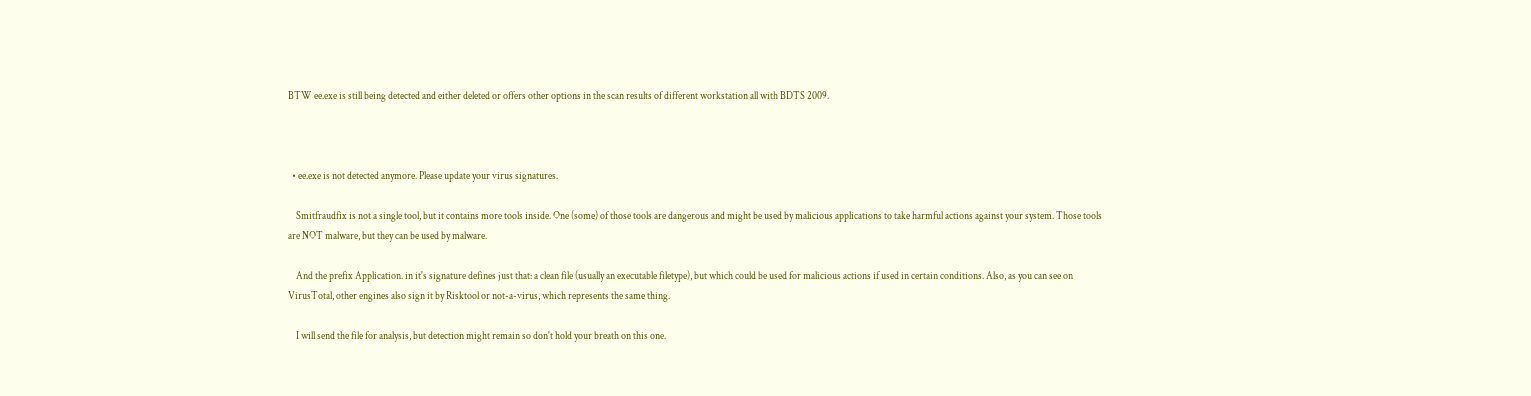BTW ee.exe is still being detected and either deleted or offers other options in the scan results of different workstation all with BDTS 2009.



  • ee.exe is not detected anymore. Please update your virus signatures.

    Smitfraudfix is not a single tool, but it contains more tools inside. One (some) of those tools are dangerous and might be used by malicious applications to take harmful actions against your system. Those tools are NOT malware, but they can be used by malware.

    And the prefix Application. in it's signature defines just that: a clean file (usually an executable filetype), but which could be used for malicious actions if used in certain conditions. Also, as you can see on VirusTotal, other engines also sign it by Risktool or not-a-virus, which represents the same thing.

    I will send the file for analysis, but detection might remain so don't hold your breath on this one.